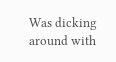Was dicking around with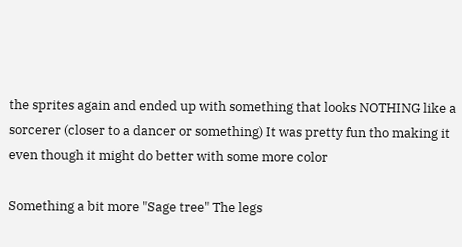the sprites again and ended up with something that looks NOTHING like a sorcerer (closer to a dancer or something) It was pretty fun tho making it even though it might do better with some more color

Something a bit more "Sage tree" The legs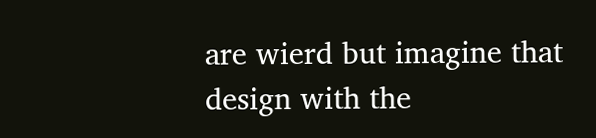are wierd but imagine that design with the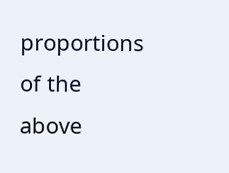proportions of the above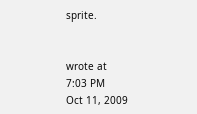sprite.


wrote at
7:03 PM
Oct 11, 2009